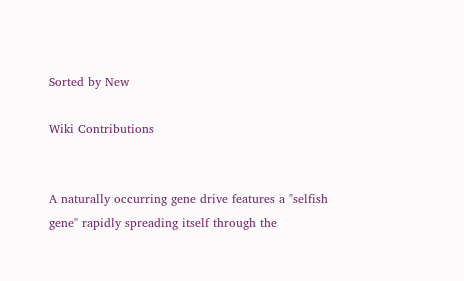Sorted by New

Wiki Contributions


A naturally occurring gene drive features a "selfish gene" rapidly spreading itself through the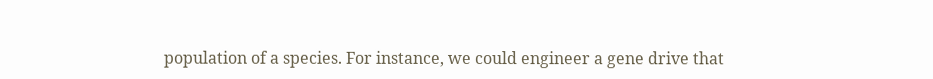population of a species. For instance, we could engineer a gene drive that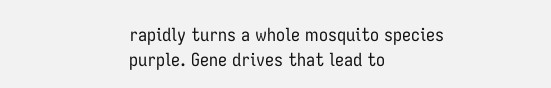rapidly turns a whole mosquito species purple. Gene drives that lead to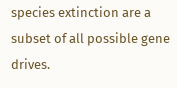species extinction are a subset of all possible gene drives.